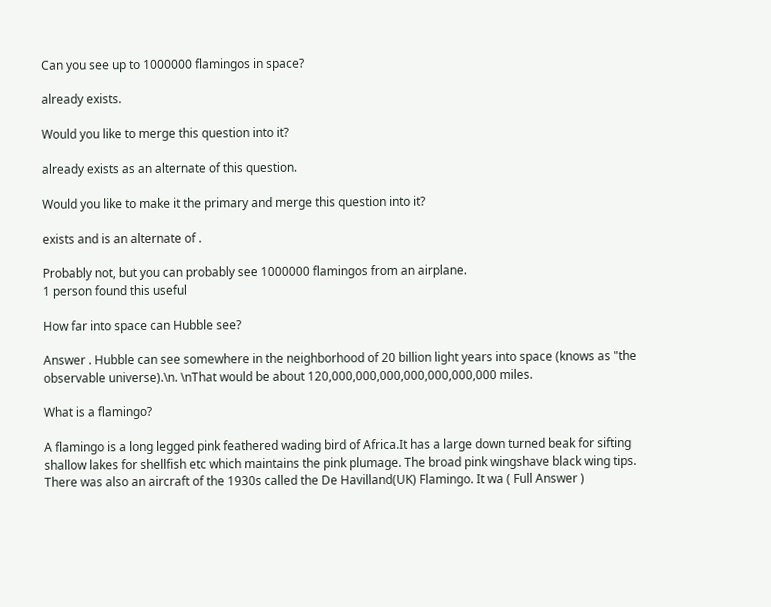Can you see up to 1000000 flamingos in space?

already exists.

Would you like to merge this question into it?

already exists as an alternate of this question.

Would you like to make it the primary and merge this question into it?

exists and is an alternate of .

Probably not, but you can probably see 1000000 flamingos from an airplane.
1 person found this useful

How far into space can Hubble see?

Answer . Hubble can see somewhere in the neighborhood of 20 billion light years into space (knows as "the observable universe).\n. \nThat would be about 120,000,000,000,000,000,000,000 miles.

What is a flamingo?

A flamingo is a long legged pink feathered wading bird of Africa.It has a large down turned beak for sifting shallow lakes for shellfish etc which maintains the pink plumage. The broad pink wingshave black wing tips. There was also an aircraft of the 1930s called the De Havilland(UK) Flamingo. It wa ( Full Answer )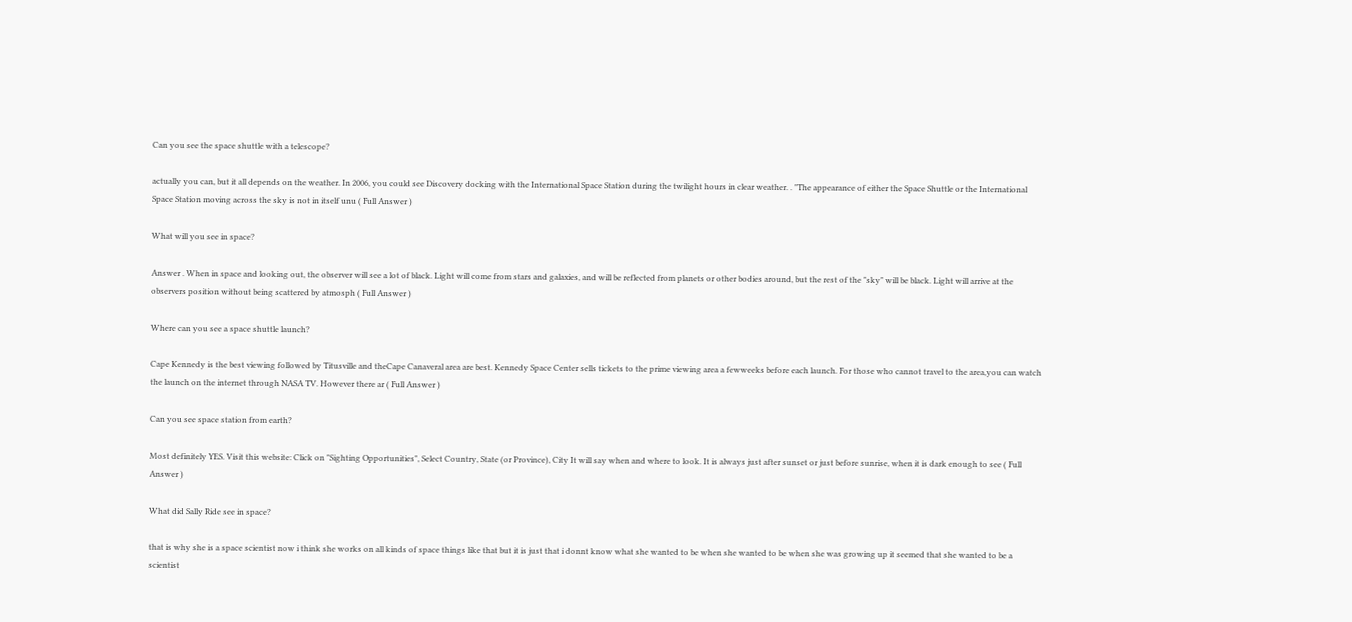Can you see the space shuttle with a telescope?

actually you can, but it all depends on the weather. In 2006, you could see Discovery docking with the International Space Station during the twilight hours in clear weather. . "The appearance of either the Space Shuttle or the International Space Station moving across the sky is not in itself unu ( Full Answer )

What will you see in space?

Answer . When in space and looking out, the observer will see a lot of black. Light will come from stars and galaxies, and will be reflected from planets or other bodies around, but the rest of the "sky" will be black. Light will arrive at the observers position without being scattered by atmosph ( Full Answer )

Where can you see a space shuttle launch?

Cape Kennedy is the best viewing followed by Titusville and theCape Canaveral area are best. Kennedy Space Center sells tickets to the prime viewing area a fewweeks before each launch. For those who cannot travel to the area,you can watch the launch on the internet through NASA TV. However there ar ( Full Answer )

Can you see space station from earth?

Most definitely YES. Visit this website: Click on "Sighting Opportunities", Select Country, State (or Province), City It will say when and where to look. It is always just after sunset or just before sunrise, when it is dark enough to see ( Full Answer )

What did Sally Ride see in space?

that is why she is a space scientist now i think she works on all kinds of space things like that but it is just that i donnt know what she wanted to be when she wanted to be when she was growing up it seemed that she wanted to be a scientist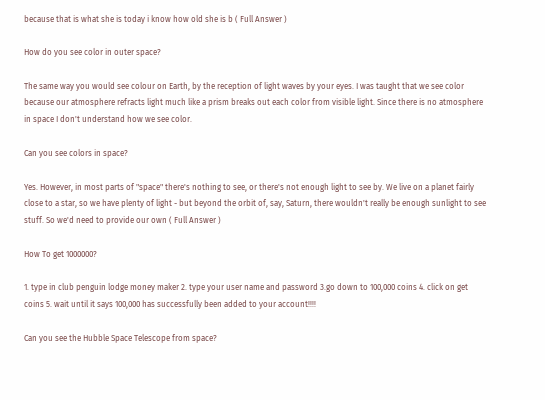because that is what she is today i know how old she is b ( Full Answer )

How do you see color in outer space?

The same way you would see colour on Earth, by the reception of light waves by your eyes. I was taught that we see color because our atmosphere refracts light much like a prism breaks out each color from visible light. Since there is no atmosphere in space I don't understand how we see color.

Can you see colors in space?

Yes. However, in most parts of "space" there's nothing to see, or there's not enough light to see by. We live on a planet fairly close to a star, so we have plenty of light - but beyond the orbit of, say, Saturn, there wouldn't really be enough sunlight to see stuff. So we'd need to provide our own ( Full Answer )

How To get 1000000?

1. type in club penguin lodge money maker 2. type your user name and password 3.go down to 100,000 coins 4. click on get coins 5. wait until it says 100,000 has successfully been added to your account!!!!

Can you see the Hubble Space Telescope from space?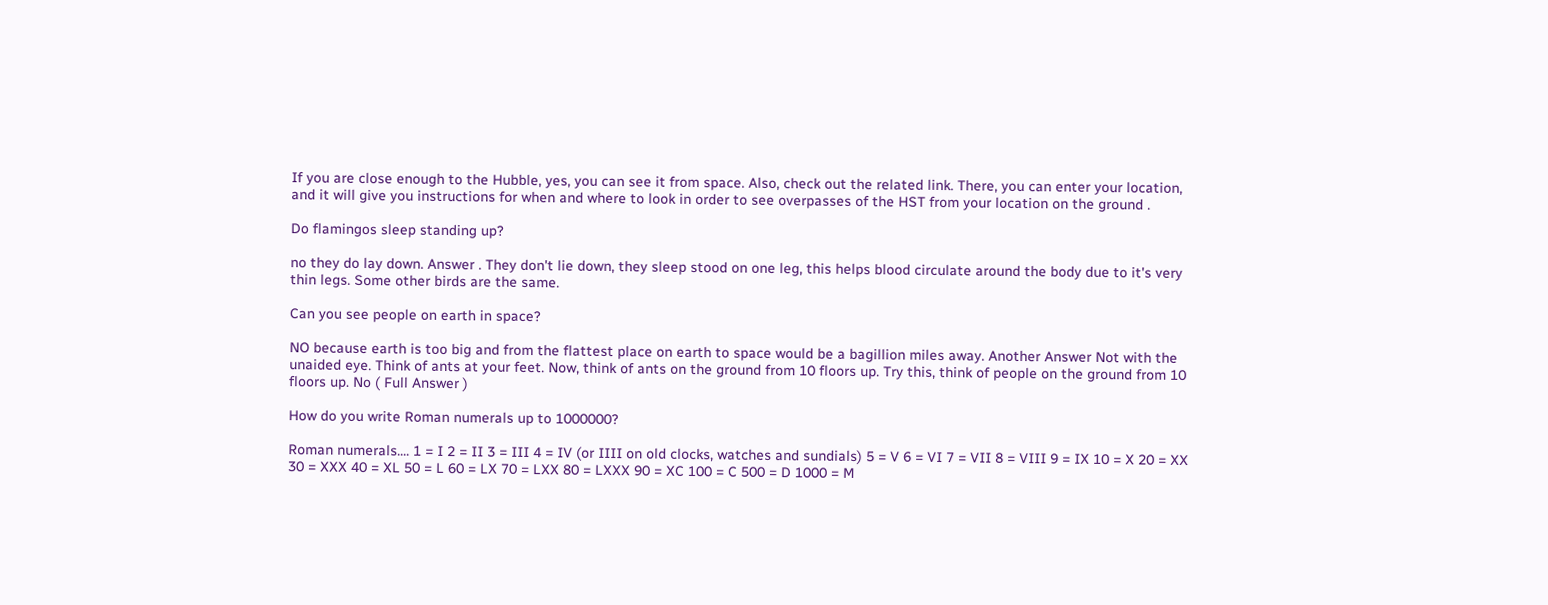If you are close enough to the Hubble, yes, you can see it from space. Also, check out the related link. There, you can enter your location, and it will give you instructions for when and where to look in order to see overpasses of the HST from your location on the ground .

Do flamingos sleep standing up?

no they do lay down. Answer . They don't lie down, they sleep stood on one leg, this helps blood circulate around the body due to it's very thin legs. Some other birds are the same.

Can you see people on earth in space?

NO because earth is too big and from the flattest place on earth to space would be a bagillion miles away. Another Answer Not with the unaided eye. Think of ants at your feet. Now, think of ants on the ground from 10 floors up. Try this, think of people on the ground from 10 floors up. No ( Full Answer )

How do you write Roman numerals up to 1000000?

Roman numerals.... 1 = I 2 = II 3 = III 4 = IV (or IIII on old clocks, watches and sundials) 5 = V 6 = VI 7 = VII 8 = VIII 9 = IX 10 = X 20 = XX 30 = XXX 40 = XL 50 = L 60 = LX 70 = LXX 80 = LXXX 90 = XC 100 = C 500 = D 1000 = M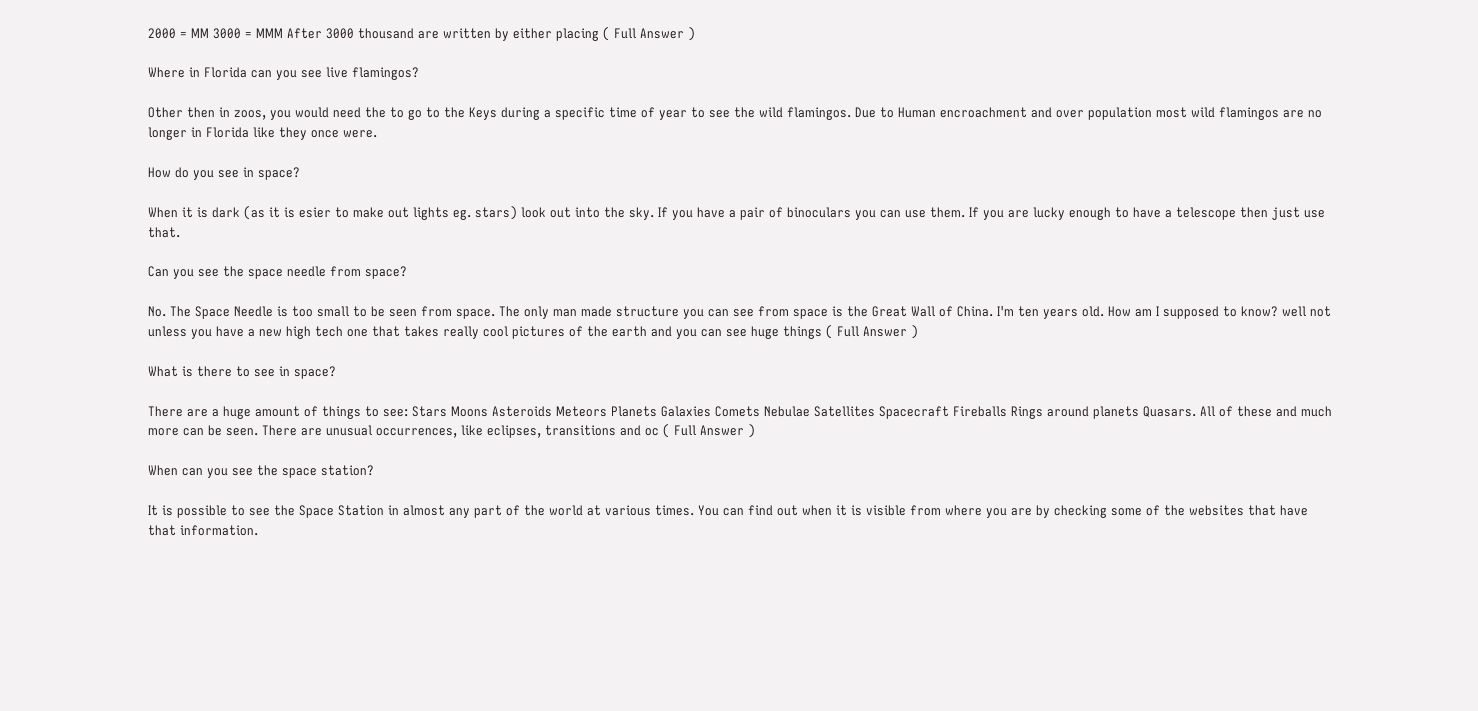2000 = MM 3000 = MMM After 3000 thousand are written by either placing ( Full Answer )

Where in Florida can you see live flamingos?

Other then in zoos, you would need the to go to the Keys during a specific time of year to see the wild flamingos. Due to Human encroachment and over population most wild flamingos are no longer in Florida like they once were.

How do you see in space?

When it is dark (as it is esier to make out lights eg. stars) look out into the sky. If you have a pair of binoculars you can use them. If you are lucky enough to have a telescope then just use that.

Can you see the space needle from space?

No. The Space Needle is too small to be seen from space. The only man made structure you can see from space is the Great Wall of China. I'm ten years old. How am I supposed to know? well not unless you have a new high tech one that takes really cool pictures of the earth and you can see huge things ( Full Answer )

What is there to see in space?

There are a huge amount of things to see: Stars Moons Asteroids Meteors Planets Galaxies Comets Nebulae Satellites Spacecraft Fireballs Rings around planets Quasars. All of these and much more can be seen. There are unusual occurrences, like eclipses, transitions and oc ( Full Answer )

When can you see the space station?

It is possible to see the Space Station in almost any part of the world at various times. You can find out when it is visible from where you are by checking some of the websites that have that information.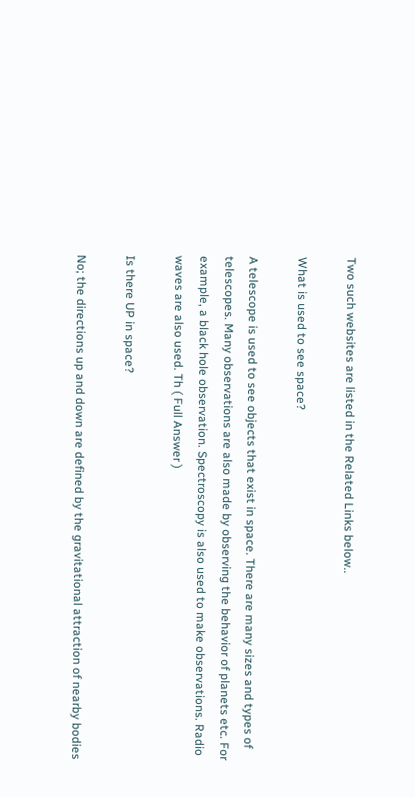Two such websites are listed in the Related Links below..

What is used to see space?

A telescope is used to see objects that exist in space. There are many sizes and types of telescopes. Many observations are also made by observing the behavior of planets etc. For example, a black hole observation. Spectroscopy is also used to make observations. Radio waves are also used. Th ( Full Answer )

Is there UP in space?

No; the directions up and down are defined by the gravitational attraction of nearby bodies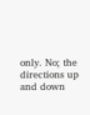only. No; the directions up and down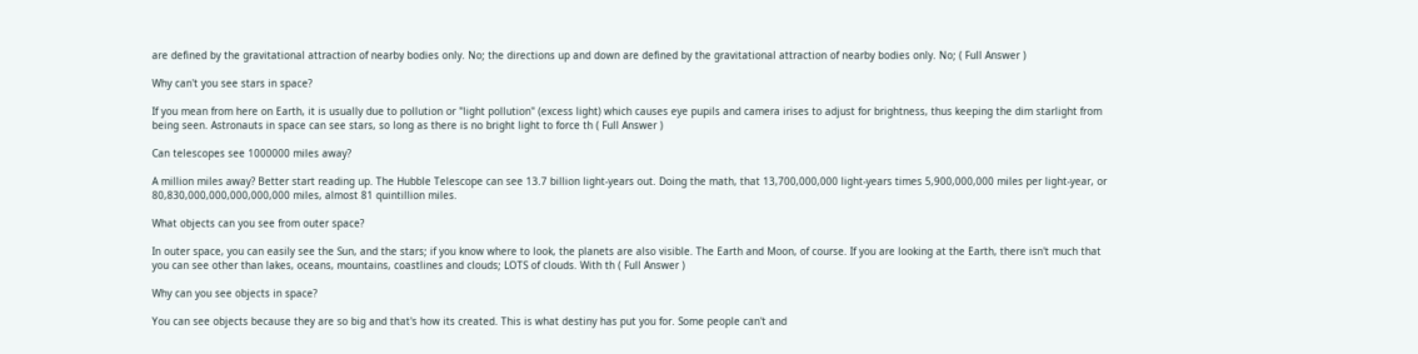are defined by the gravitational attraction of nearby bodies only. No; the directions up and down are defined by the gravitational attraction of nearby bodies only. No; ( Full Answer )

Why can't you see stars in space?

If you mean from here on Earth, it is usually due to pollution or "light pollution" (excess light) which causes eye pupils and camera irises to adjust for brightness, thus keeping the dim starlight from being seen. Astronauts in space can see stars, so long as there is no bright light to force th ( Full Answer )

Can telescopes see 1000000 miles away?

A million miles away? Better start reading up. The Hubble Telescope can see 13.7 billion light-years out. Doing the math, that 13,700,000,000 light-years times 5,900,000,000 miles per light-year, or 80,830,000,000,000,000,000 miles, almost 81 quintillion miles.

What objects can you see from outer space?

In outer space, you can easily see the Sun, and the stars; if you know where to look, the planets are also visible. The Earth and Moon, of course. If you are looking at the Earth, there isn't much that you can see other than lakes, oceans, mountains, coastlines and clouds; LOTS of clouds. With th ( Full Answer )

Why can you see objects in space?

You can see objects because they are so big and that's how its created. This is what destiny has put you for. Some people can't and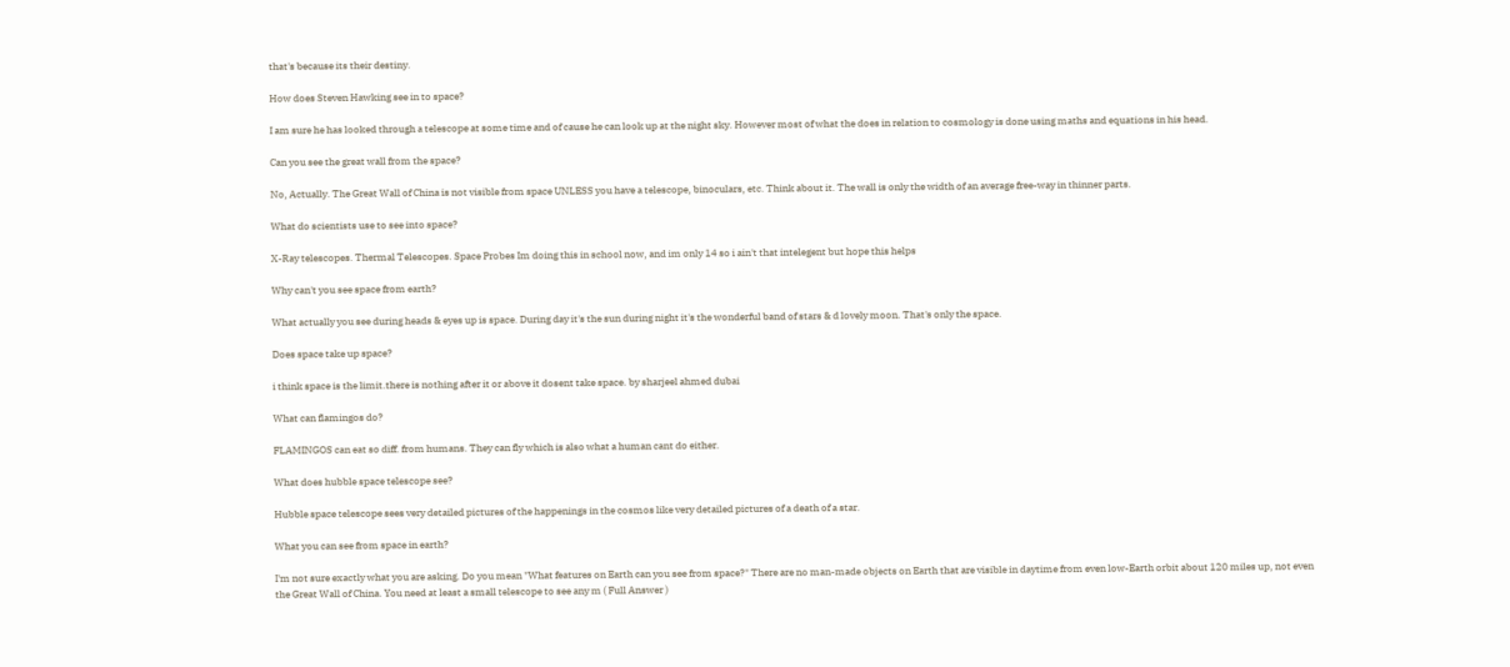that's because its their destiny.

How does Steven Hawking see in to space?

I am sure he has looked through a telescope at some time and of cause he can look up at the night sky. However most of what the does in relation to cosmology is done using maths and equations in his head.

Can you see the great wall from the space?

No, Actually. The Great Wall of China is not visible from space UNLESS you have a telescope, binoculars, etc. Think about it. The wall is only the width of an average free-way in thinner parts.

What do scientists use to see into space?

X-Ray telescopes. Thermal Telescopes. Space Probes Im doing this in school now, and im only 14 so i ain't that intelegent but hope this helps

Why can't you see space from earth?

What actually you see during heads & eyes up is space. During day it's the sun during night it's the wonderful band of stars & d lovely moon. That's only the space.

Does space take up space?

i think space is the limit.there is nothing after it or above it dosent take space. by sharjeel ahmed dubai

What can flamingos do?

FLAMINGOS can eat so diff. from humans. They can fly which is also what a human cant do either.

What does hubble space telescope see?

Hubble space telescope sees very detailed pictures of the happenings in the cosmos like very detailed pictures of a death of a star.

What you can see from space in earth?

I'm not sure exactly what you are asking. Do you mean "What features on Earth can you see from space?" There are no man-made objects on Earth that are visible in daytime from even low-Earth orbit about 120 miles up, not even the Great Wall of China. You need at least a small telescope to see any m ( Full Answer )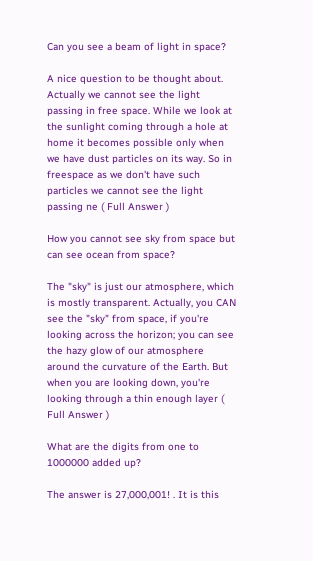Can you see a beam of light in space?

A nice question to be thought about. Actually we cannot see the light passing in free space. While we look at the sunlight coming through a hole at home it becomes possible only when we have dust particles on its way. So in freespace as we don't have such particles we cannot see the light passing ne ( Full Answer )

How you cannot see sky from space but can see ocean from space?

The "sky" is just our atmosphere, which is mostly transparent. Actually, you CAN see the "sky" from space, if you're looking across the horizon; you can see the hazy glow of our atmosphere around the curvature of the Earth. But when you are looking down, you're looking through a thin enough layer ( Full Answer )

What are the digits from one to 1000000 added up?

The answer is 27,000,001! . It is this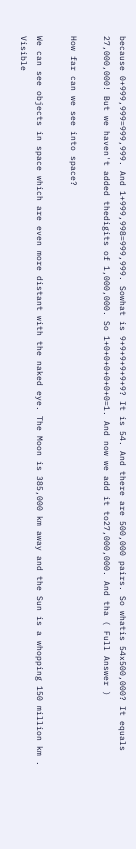because 0+999,999=999,999. And 1+999,998=999,999. Sowhat is 9+9+9+9+9+9? It is 54. And there are 500,000 pairs. So whatis 54x500,000? It equals 27,000,000! But we haven't added thedigits of 1,000,000. So 1+0+0+0+0+0+0=1. And now we add it to27,000,000. And tha ( Full Answer )

How far can we see into space?

We can see objects in space which are even more distant with the naked eye. The Moon is 385,000 km away and the Sun is a whopping 150 million km . Visible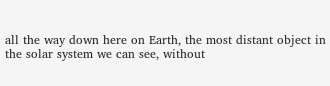all the way down here on Earth, the most distant object in the solar system we can see, without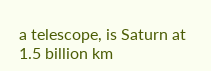a telescope, is Saturn at 1.5 billion km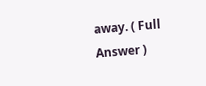away. ( Full Answer )